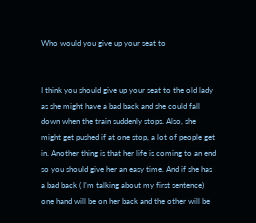Who would you give up your seat to


I think you should give up your seat to the old lady as she might have a bad back and she could fall down when the train suddenly stops. Also, she might get pushed if at one stop, a lot of people get in. Another thing is that her life is coming to an end so you should give her an easy time. And if she has a bad back ( I’m talking about my first sentence) one hand will be on her back and the other will be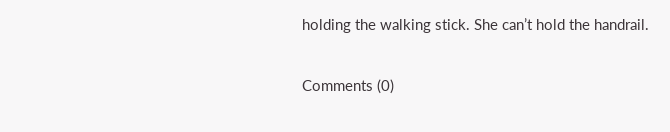holding the walking stick. She can’t hold the handrail.

Comments (0)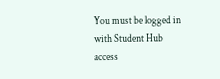You must be logged in with Student Hub access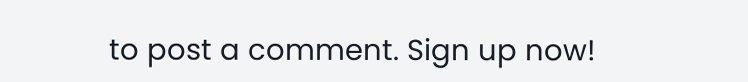to post a comment. Sign up now!